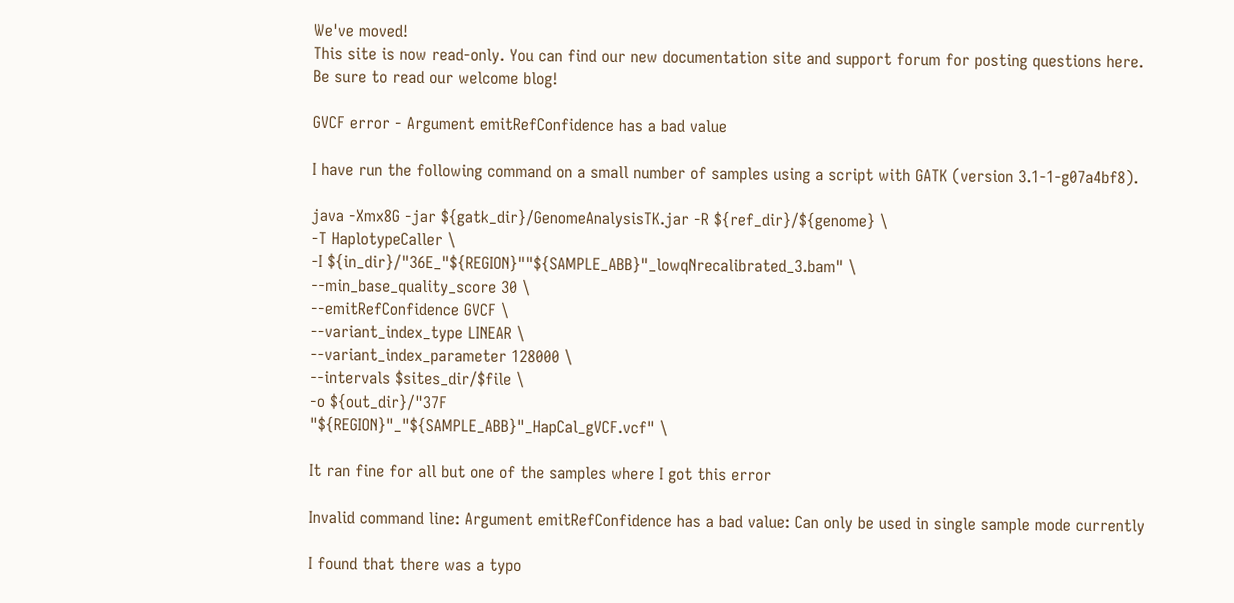We've moved!
This site is now read-only. You can find our new documentation site and support forum for posting questions here.
Be sure to read our welcome blog!

GVCF error - Argument emitRefConfidence has a bad value

I have run the following command on a small number of samples using a script with GATK (version 3.1-1-g07a4bf8).

java -Xmx8G -jar ${gatk_dir}/GenomeAnalysisTK.jar -R ${ref_dir}/${genome} \
-T HaplotypeCaller \
-I ${in_dir}/"36E_"${REGION}""${SAMPLE_ABB}"_lowqNrecalibrated_3.bam" \
--min_base_quality_score 30 \
--emitRefConfidence GVCF \
--variant_index_type LINEAR \
--variant_index_parameter 128000 \
--intervals $sites_dir/$file \
-o ${out_dir}/"37F
"${REGION}"_"${SAMPLE_ABB}"_HapCal_gVCF.vcf" \

It ran fine for all but one of the samples where I got this error

Invalid command line: Argument emitRefConfidence has a bad value: Can only be used in single sample mode currently

I found that there was a typo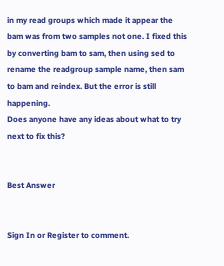in my read groups which made it appear the bam was from two samples not one. I fixed this by converting bam to sam, then using sed to rename the readgroup sample name, then sam to bam and reindex. But the error is still happening.
Does anyone have any ideas about what to try next to fix this?


Best Answer


Sign In or Register to comment.